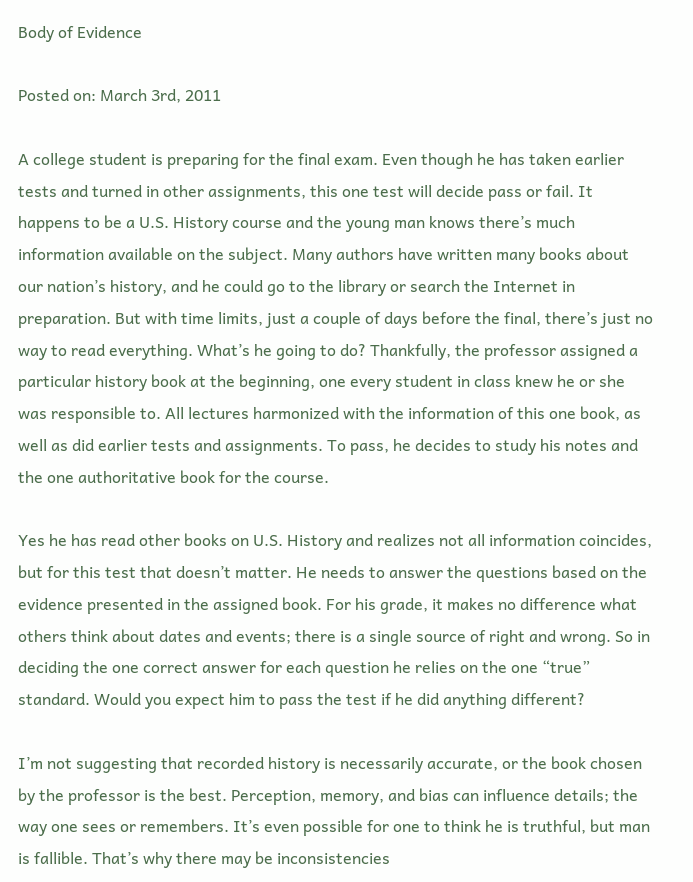Body of Evidence

Posted on: March 3rd, 2011

A college student is preparing for the final exam. Even though he has taken earlier tests and turned in other assignments, this one test will decide pass or fail. It happens to be a U.S. History course and the young man knows there’s much information available on the subject. Many authors have written many books about our nation’s history, and he could go to the library or search the Internet in preparation. But with time limits, just a couple of days before the final, there’s just no way to read everything. What’s he going to do? Thankfully, the professor assigned a particular history book at the beginning, one every student in class knew he or she was responsible to. All lectures harmonized with the information of this one book, as well as did earlier tests and assignments. To pass, he decides to study his notes and the one authoritative book for the course.

Yes he has read other books on U.S. History and realizes not all information coincides, but for this test that doesn’t matter. He needs to answer the questions based on the evidence presented in the assigned book. For his grade, it makes no difference what others think about dates and events; there is a single source of right and wrong. So in deciding the one correct answer for each question he relies on the one “true” standard. Would you expect him to pass the test if he did anything different?

I’m not suggesting that recorded history is necessarily accurate, or the book chosen by the professor is the best. Perception, memory, and bias can influence details; the way one sees or remembers. It’s even possible for one to think he is truthful, but man is fallible. That’s why there may be inconsistencies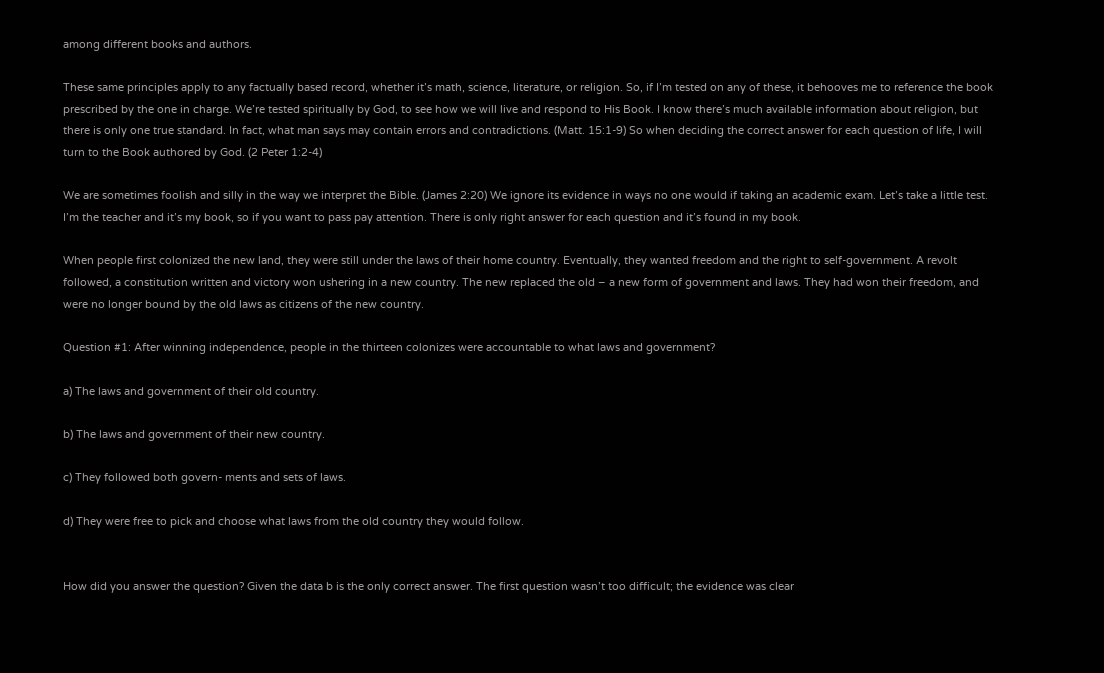among different books and authors.

These same principles apply to any factually based record, whether it’s math, science, literature, or religion. So, if I’m tested on any of these, it behooves me to reference the book prescribed by the one in charge. We’re tested spiritually by God, to see how we will live and respond to His Book. I know there’s much available information about religion, but there is only one true standard. In fact, what man says may contain errors and contradictions. (Matt. 15:1-9) So when deciding the correct answer for each question of life, I will turn to the Book authored by God. (2 Peter 1:2-4)

We are sometimes foolish and silly in the way we interpret the Bible. (James 2:20) We ignore its evidence in ways no one would if taking an academic exam. Let’s take a little test. I’m the teacher and it’s my book, so if you want to pass pay attention. There is only right answer for each question and it’s found in my book.

When people first colonized the new land, they were still under the laws of their home country. Eventually, they wanted freedom and the right to self-government. A revolt followed, a constitution written and victory won ushering in a new country. The new replaced the old – a new form of government and laws. They had won their freedom, and were no longer bound by the old laws as citizens of the new country.

Question #1: After winning independence, people in the thirteen colonizes were accountable to what laws and government?

a) The laws and government of their old country.

b) The laws and government of their new country.

c) They followed both govern- ments and sets of laws.

d) They were free to pick and choose what laws from the old country they would follow.


How did you answer the question? Given the data b is the only correct answer. The first question wasn’t too difficult; the evidence was clear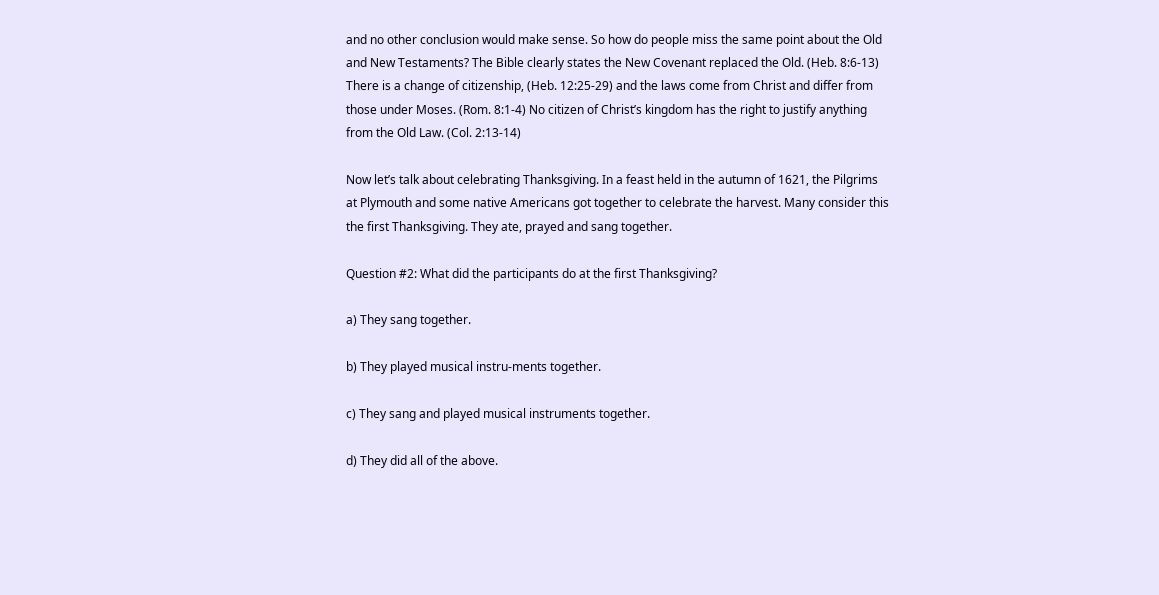and no other conclusion would make sense. So how do people miss the same point about the Old and New Testaments? The Bible clearly states the New Covenant replaced the Old. (Heb. 8:6-13) There is a change of citizenship, (Heb. 12:25-29) and the laws come from Christ and differ from those under Moses. (Rom. 8:1-4) No citizen of Christ’s kingdom has the right to justify anything from the Old Law. (Col. 2:13-14)

Now let’s talk about celebrating Thanksgiving. In a feast held in the autumn of 1621, the Pilgrims at Plymouth and some native Americans got together to celebrate the harvest. Many consider this the first Thanksgiving. They ate, prayed and sang together.

Question #2: What did the participants do at the first Thanksgiving?

a) They sang together.

b) They played musical instru-ments together.

c) They sang and played musical instruments together.

d) They did all of the above.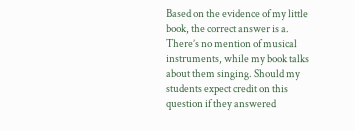Based on the evidence of my little book, the correct answer is a. There’s no mention of musical instruments, while my book talks about them singing. Should my students expect credit on this question if they answered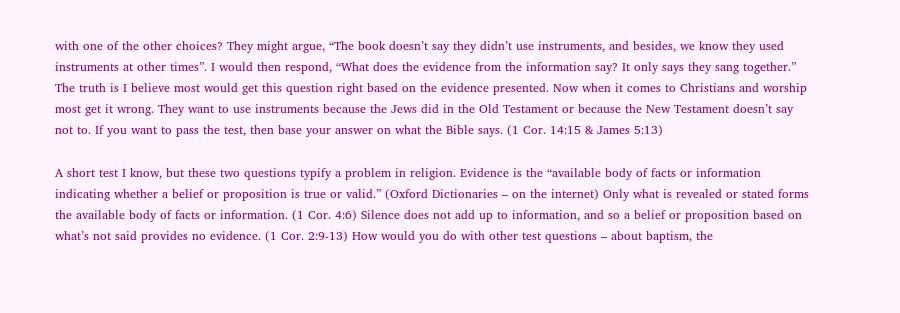with one of the other choices? They might argue, “The book doesn’t say they didn’t use instruments, and besides, we know they used instruments at other times”. I would then respond, “What does the evidence from the information say? It only says they sang together.” The truth is I believe most would get this question right based on the evidence presented. Now when it comes to Christians and worship most get it wrong. They want to use instruments because the Jews did in the Old Testament or because the New Testament doesn’t say not to. If you want to pass the test, then base your answer on what the Bible says. (1 Cor. 14:15 & James 5:13)

A short test I know, but these two questions typify a problem in religion. Evidence is the “available body of facts or information indicating whether a belief or proposition is true or valid.” (Oxford Dictionaries – on the internet) Only what is revealed or stated forms the available body of facts or information. (1 Cor. 4:6) Silence does not add up to information, and so a belief or proposition based on what’s not said provides no evidence. (1 Cor. 2:9-13) How would you do with other test questions – about baptism, the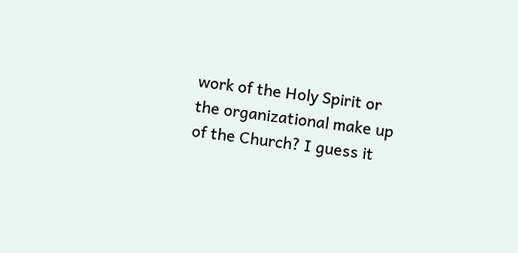work of the Holy Spirit or the organizational make up of the Church? I guess it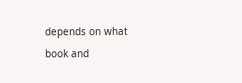depends on what book and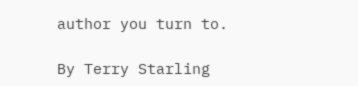author you turn to.

By Terry Starling